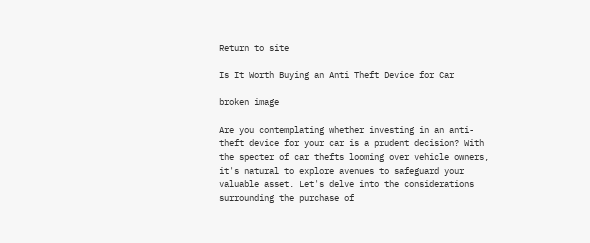Return to site

Is It Worth Buying an Anti Theft Device for Car

broken image

Are you contemplating whether investing in an anti-theft device for your car is a prudent decision? With the specter of car thefts looming over vehicle owners, it's natural to explore avenues to safeguard your valuable asset. Let's delve into the considerations surrounding the purchase of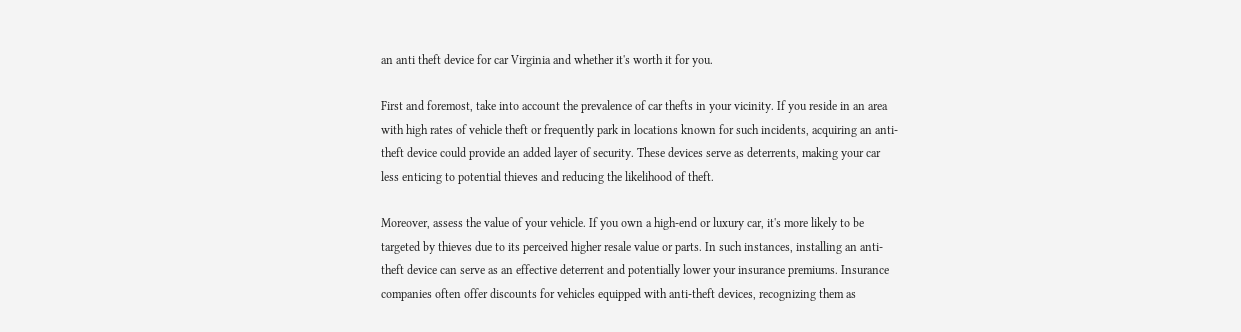an anti theft device for car Virginia and whether it's worth it for you.

First and foremost, take into account the prevalence of car thefts in your vicinity. If you reside in an area with high rates of vehicle theft or frequently park in locations known for such incidents, acquiring an anti-theft device could provide an added layer of security. These devices serve as deterrents, making your car less enticing to potential thieves and reducing the likelihood of theft.

Moreover, assess the value of your vehicle. If you own a high-end or luxury car, it's more likely to be targeted by thieves due to its perceived higher resale value or parts. In such instances, installing an anti-theft device can serve as an effective deterrent and potentially lower your insurance premiums. Insurance companies often offer discounts for vehicles equipped with anti-theft devices, recognizing them as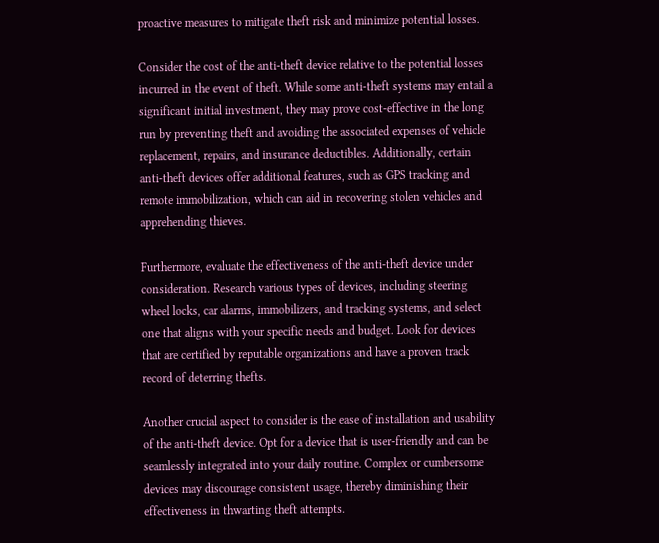proactive measures to mitigate theft risk and minimize potential losses.

Consider the cost of the anti-theft device relative to the potential losses incurred in the event of theft. While some anti-theft systems may entail a significant initial investment, they may prove cost-effective in the long run by preventing theft and avoiding the associated expenses of vehicle replacement, repairs, and insurance deductibles. Additionally, certain anti-theft devices offer additional features, such as GPS tracking and remote immobilization, which can aid in recovering stolen vehicles and apprehending thieves.

Furthermore, evaluate the effectiveness of the anti-theft device under consideration. Research various types of devices, including steering wheel locks, car alarms, immobilizers, and tracking systems, and select one that aligns with your specific needs and budget. Look for devices that are certified by reputable organizations and have a proven track record of deterring thefts.

Another crucial aspect to consider is the ease of installation and usability of the anti-theft device. Opt for a device that is user-friendly and can be seamlessly integrated into your daily routine. Complex or cumbersome devices may discourage consistent usage, thereby diminishing their effectiveness in thwarting theft attempts.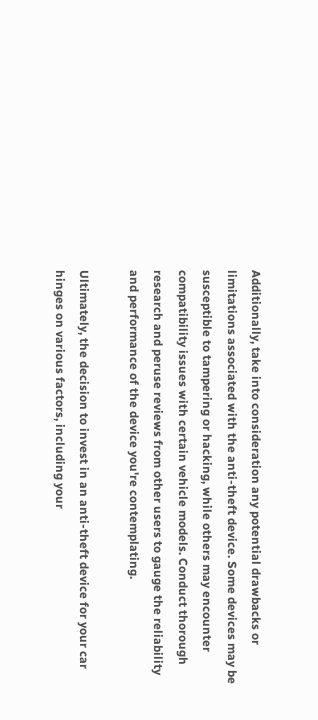Additionally, take into consideration any potential drawbacks or limitations associated with the anti-theft device. Some devices may be susceptible to tampering or hacking, while others may encounter compatibility issues with certain vehicle models. Conduct thorough research and peruse reviews from other users to gauge the reliability and performance of the device you're contemplating.

Ultimately, the decision to invest in an anti-theft device for your car hinges on various factors, including your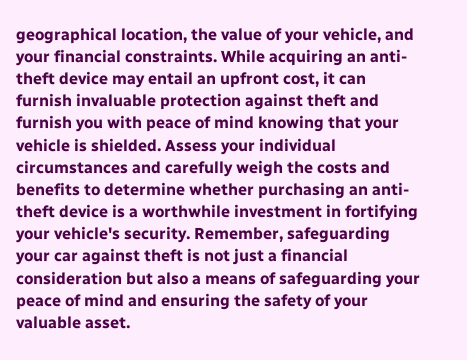geographical location, the value of your vehicle, and your financial constraints. While acquiring an anti-theft device may entail an upfront cost, it can furnish invaluable protection against theft and furnish you with peace of mind knowing that your vehicle is shielded. Assess your individual circumstances and carefully weigh the costs and benefits to determine whether purchasing an anti-theft device is a worthwhile investment in fortifying your vehicle's security. Remember, safeguarding your car against theft is not just a financial consideration but also a means of safeguarding your peace of mind and ensuring the safety of your valuable asset.